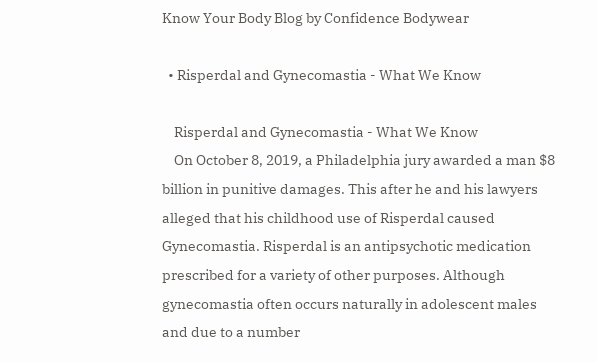Know Your Body Blog by Confidence Bodywear

  • Risperdal and Gynecomastia - What We Know

    Risperdal and Gynecomastia - What We Know
    On October 8, 2019, a Philadelphia jury awarded a man $8 billion in punitive damages. This after he and his lawyers alleged that his childhood use of Risperdal caused Gynecomastia. Risperdal is an antipsychotic medication prescribed for a variety of other purposes. Although gynecomastia often occurs naturally in adolescent males and due to a number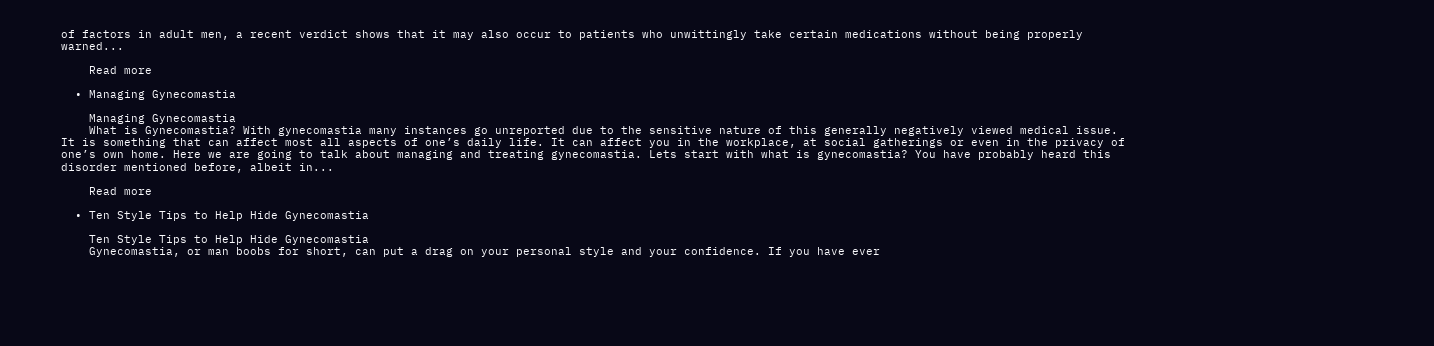of factors in adult men, a recent verdict shows that it may also occur to patients who unwittingly take certain medications without being properly warned...

    Read more

  • Managing Gynecomastia

    Managing Gynecomastia
    What is Gynecomastia? With gynecomastia many instances go unreported due to the sensitive nature of this generally negatively viewed medical issue. It is something that can affect most all aspects of one’s daily life. It can affect you in the workplace, at social gatherings or even in the privacy of one’s own home. Here we are going to talk about managing and treating gynecomastia. Lets start with what is gynecomastia? You have probably heard this disorder mentioned before, albeit in...

    Read more

  • Ten Style Tips to Help Hide Gynecomastia

    Ten Style Tips to Help Hide Gynecomastia
    Gynecomastia, or man boobs for short, can put a drag on your personal style and your confidence. If you have ever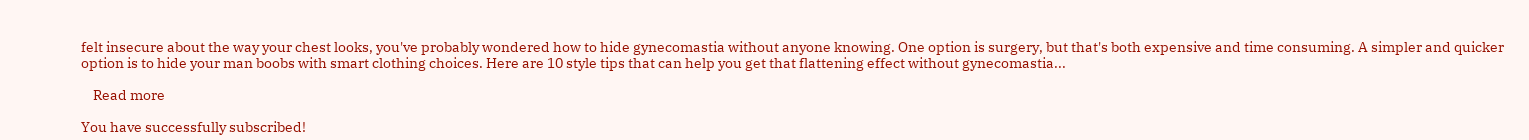felt insecure about the way your chest looks, you've probably wondered how to hide gynecomastia without anyone knowing. One option is surgery, but that's both expensive and time consuming. A simpler and quicker option is to hide your man boobs with smart clothing choices. Here are 10 style tips that can help you get that flattening effect without gynecomastia...

    Read more

You have successfully subscribed!